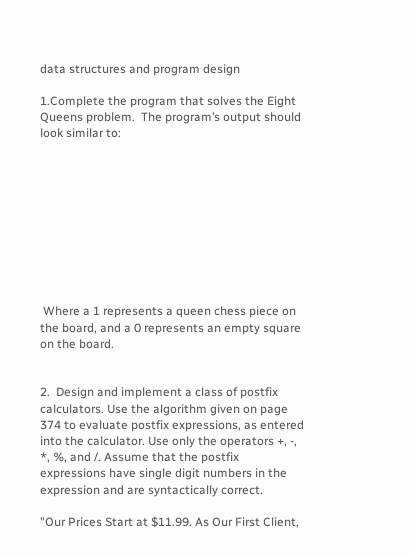data structures and program design

1.Complete the program that solves the Eight Queens problem.  The program’s output should look similar to:










 Where a 1 represents a queen chess piece on the board, and a 0 represents an empty square on the board.


2.  Design and implement a class of postfix calculators. Use the algorithm given on page 374 to evaluate postfix expressions, as entered into the calculator. Use only the operators +, -, *, %, and /. Assume that the postfix expressions have single digit numbers in the expression and are syntactically correct.

"Our Prices Start at $11.99. As Our First Client,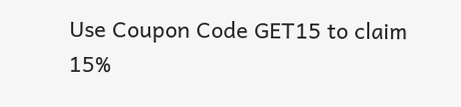Use Coupon Code GET15 to claim 15%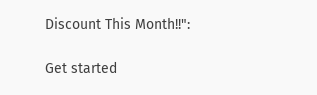Discount This Month!!":

Get started